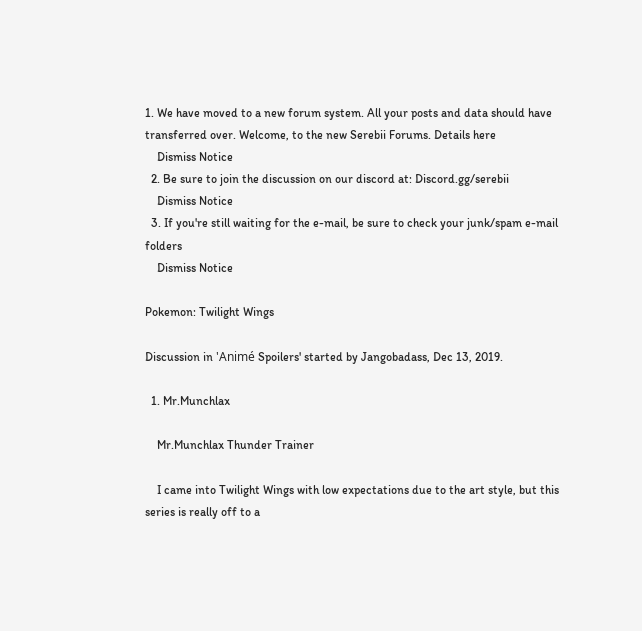1. We have moved to a new forum system. All your posts and data should have transferred over. Welcome, to the new Serebii Forums. Details here
    Dismiss Notice
  2. Be sure to join the discussion on our discord at: Discord.gg/serebii
    Dismiss Notice
  3. If you're still waiting for the e-mail, be sure to check your junk/spam e-mail folders
    Dismiss Notice

Pokemon: Twilight Wings

Discussion in 'Animé Spoilers' started by Jangobadass, Dec 13, 2019.

  1. Mr.Munchlax

    Mr.Munchlax Thunder Trainer

    I came into Twilight Wings with low expectations due to the art style, but this series is really off to a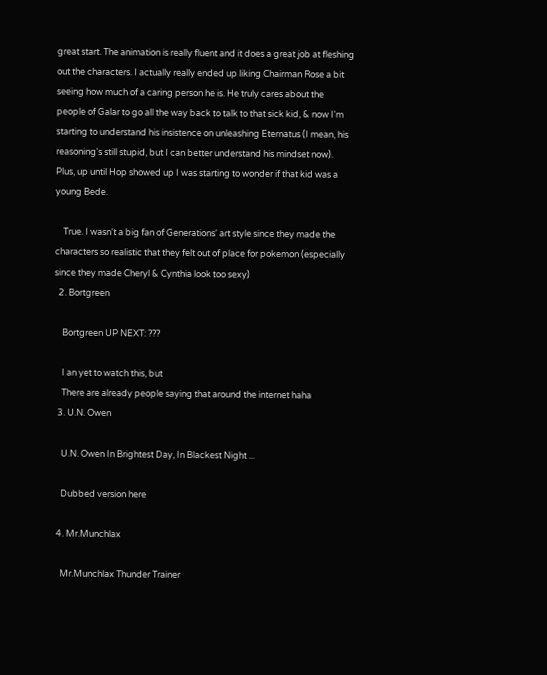great start. The animation is really fluent and it does a great job at fleshing out the characters. I actually really ended up liking Chairman Rose a bit seeing how much of a caring person he is. He truly cares about the people of Galar to go all the way back to talk to that sick kid, & now I'm starting to understand his insistence on unleashing Eternatus (I mean, his reasoning's still stupid, but I can better understand his mindset now). Plus, up until Hop showed up I was starting to wonder if that kid was a young Bede.

    True. I wasn't a big fan of Generations' art style since they made the characters so realistic that they felt out of place for pokemon (especially since they made Cheryl & Cynthia look too sexy)
  2. Bortgreen

    Bortgreen UP NEXT: ???

    I an yet to watch this, but
    There are already people saying that around the internet haha
  3. U.N. Owen

    U.N. Owen In Brightest Day, In Blackest Night ...

    Dubbed version here

  4. Mr.Munchlax

    Mr.Munchlax Thunder Trainer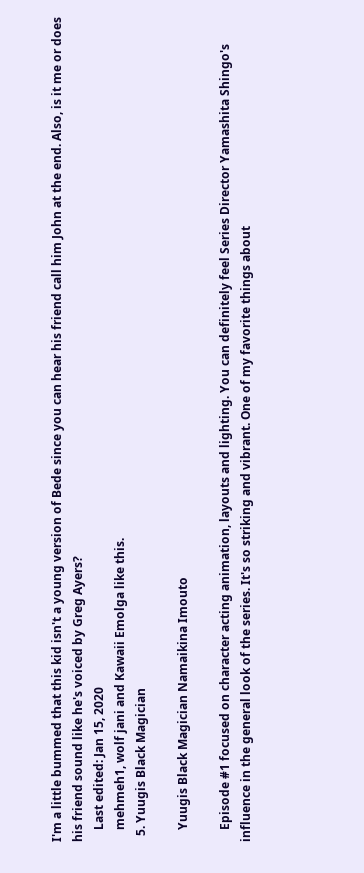I'm a little bummed that this kid isn't a young version of Bede since you can hear his friend call him John at the end. Also, is it me or does his friend sound like he's voiced by Greg Ayers?
    Last edited: Jan 15, 2020
    mehmeh1, wolf jani and Kawaii Emolga like this.
  5. Yuugis Black Magician

    Yuugis Black Magician Namaikina Imouto

    Episode #1 focused on character acting animation, layouts and lighting. You can definitely feel Series Director Yamashita Shingo's influence in the general look of the series. It's so striking and vibrant. One of my favorite things about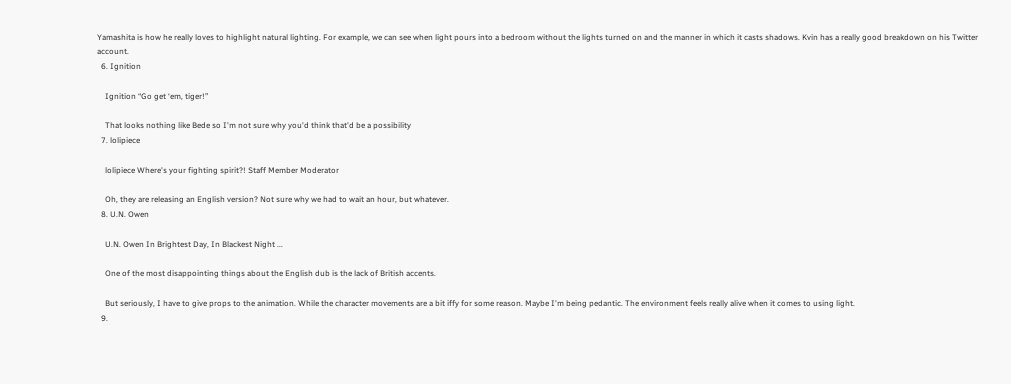Yamashita is how he really loves to highlight natural lighting. For example, we can see when light pours into a bedroom without the lights turned on and the manner in which it casts shadows. Kvin has a really good breakdown on his Twitter account.
  6. Ignition

    Ignition “Go get ‘em, tiger!”

    That looks nothing like Bede so I'm not sure why you'd think that'd be a possibility
  7. lolipiece

    lolipiece Where's your fighting spirit?! Staff Member Moderator

    Oh, they are releasing an English version? Not sure why we had to wait an hour, but whatever.
  8. U.N. Owen

    U.N. Owen In Brightest Day, In Blackest Night ...

    One of the most disappointing things about the English dub is the lack of British accents.

    But seriously, I have to give props to the animation. While the character movements are a bit iffy for some reason. Maybe I'm being pedantic. The environment feels really alive when it comes to using light.
  9.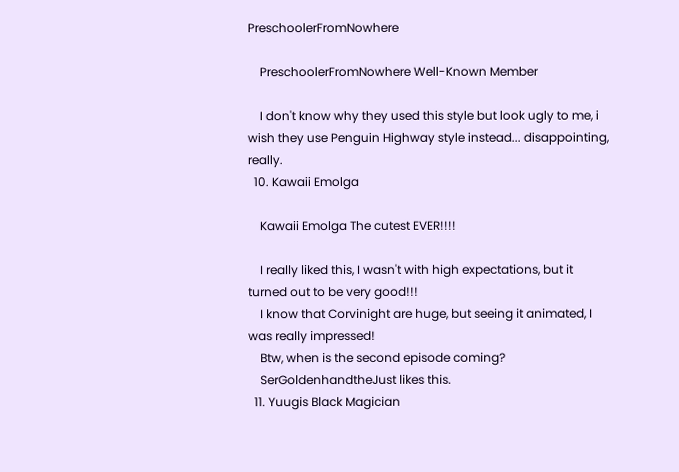PreschoolerFromNowhere

    PreschoolerFromNowhere Well-Known Member

    I don't know why they used this style but look ugly to me, i wish they use Penguin Highway style instead... disappointing, really.
  10. Kawaii Emolga

    Kawaii Emolga The cutest EVER!!!!

    I really liked this, I wasn't with high expectations, but it turned out to be very good!!!
    I know that Corvinight are huge, but seeing it animated, I was really impressed!
    Btw, when is the second episode coming?
    SerGoldenhandtheJust likes this.
  11. Yuugis Black Magician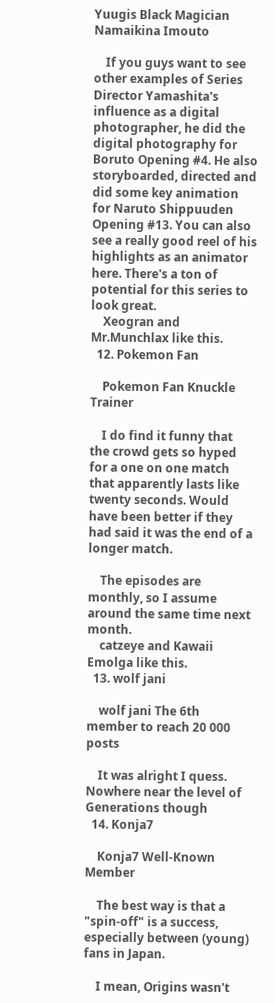Yuugis Black Magician Namaikina Imouto

    If you guys want to see other examples of Series Director Yamashita's influence as a digital photographer, he did the digital photography for Boruto Opening #4. He also storyboarded, directed and did some key animation for Naruto Shippuuden Opening #13. You can also see a really good reel of his highlights as an animator here. There's a ton of potential for this series to look great.
    Xeogran and Mr.Munchlax like this.
  12. Pokemon Fan

    Pokemon Fan Knuckle Trainer

    I do find it funny that the crowd gets so hyped for a one on one match that apparently lasts like twenty seconds. Would have been better if they had said it was the end of a longer match.

    The episodes are monthly, so I assume around the same time next month.
    catzeye and Kawaii Emolga like this.
  13. wolf jani

    wolf jani The 6th member to reach 20 000 posts

    It was alright I quess. Nowhere near the level of Generations though
  14. Konja7

    Konja7 Well-Known Member

    The best way is that a "spin-off" is a success, especially between (young) fans in Japan.

    I mean, Origins wasn't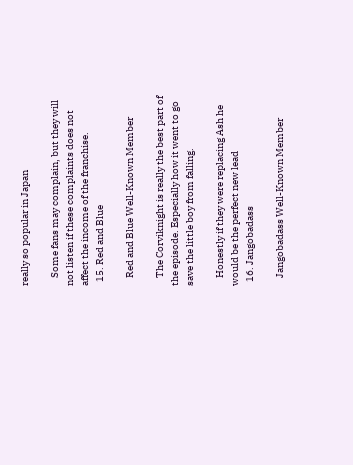really so popular in Japan

    Some fans may complain, but they will not listen if these complaints does not affect the income of the franchise.
  15. Red and Blue

    Red and Blue Well-Known Member

    The Corviknight is really the best part of the episode. Especially how it went to go save the little boy from falling.

    Honestly if they were replacing Ash he would be the perfect new lead
  16. Jangobadass

    Jangobadass Well-Known Member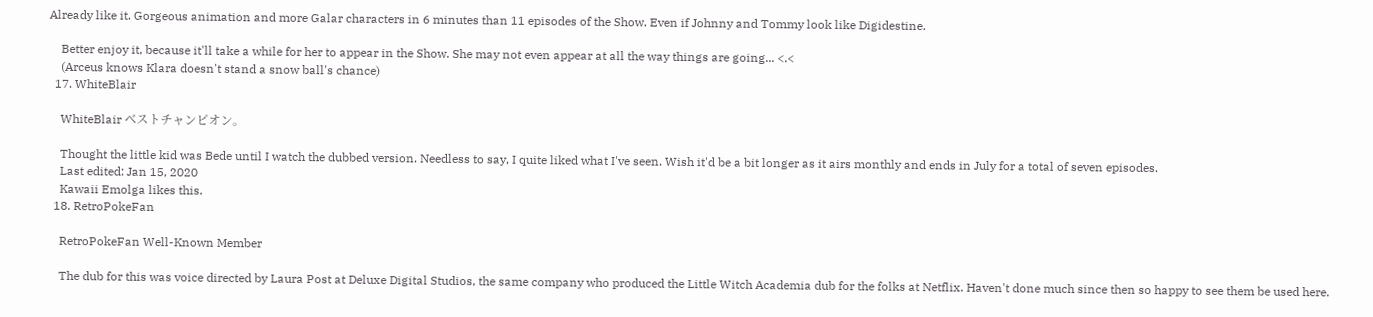Already like it. Gorgeous animation and more Galar characters in 6 minutes than 11 episodes of the Show. Even if Johnny and Tommy look like Digidestine.

    Better enjoy it, because it'll take a while for her to appear in the Show. She may not even appear at all the way things are going... <.<
    (Arceus knows Klara doesn't stand a snow ball's chance)
  17. WhiteBlair

    WhiteBlair ベストチャンピオン。

    Thought the little kid was Bede until I watch the dubbed version. Needless to say, I quite liked what I've seen. Wish it'd be a bit longer as it airs monthly and ends in July for a total of seven episodes.
    Last edited: Jan 15, 2020
    Kawaii Emolga likes this.
  18. RetroPokeFan

    RetroPokeFan Well-Known Member

    The dub for this was voice directed by Laura Post at Deluxe Digital Studios, the same company who produced the Little Witch Academia dub for the folks at Netflix. Haven't done much since then so happy to see them be used here.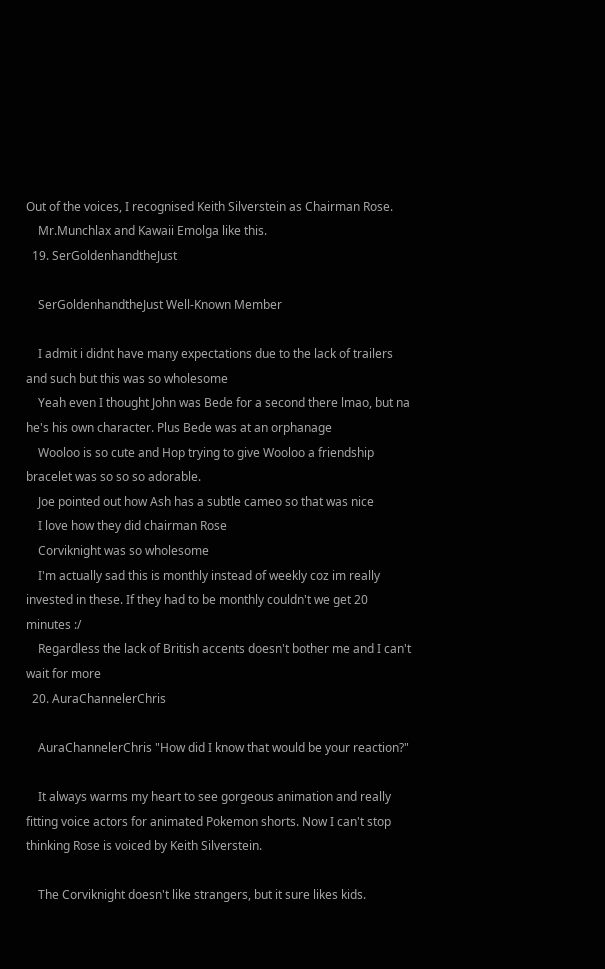Out of the voices, I recognised Keith Silverstein as Chairman Rose.
    Mr.Munchlax and Kawaii Emolga like this.
  19. SerGoldenhandtheJust

    SerGoldenhandtheJust Well-Known Member

    I admit i didnt have many expectations due to the lack of trailers and such but this was so wholesome
    Yeah even I thought John was Bede for a second there lmao, but na he's his own character. Plus Bede was at an orphanage
    Wooloo is so cute and Hop trying to give Wooloo a friendship bracelet was so so so adorable.
    Joe pointed out how Ash has a subtle cameo so that was nice
    I love how they did chairman Rose
    Corviknight was so wholesome
    I'm actually sad this is monthly instead of weekly coz im really invested in these. If they had to be monthly couldn't we get 20 minutes :/
    Regardless the lack of British accents doesn't bother me and I can't wait for more
  20. AuraChannelerChris

    AuraChannelerChris "How did I know that would be your reaction?"

    It always warms my heart to see gorgeous animation and really fitting voice actors for animated Pokemon shorts. Now I can't stop thinking Rose is voiced by Keith Silverstein.

    The Corviknight doesn't like strangers, but it sure likes kids.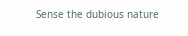Sense the dubious nature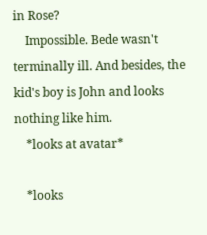in Rose?
    Impossible. Bede wasn't terminally ill. And besides, the kid's boy is John and looks nothing like him.
    *looks at avatar*

    *looks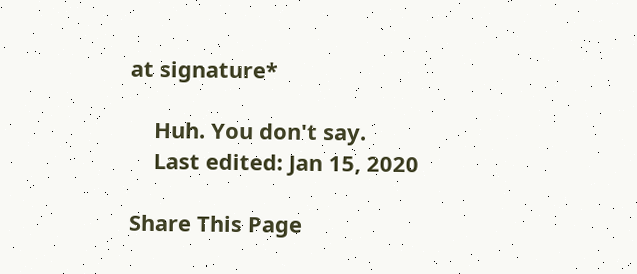at signature*

    Huh. You don't say.
    Last edited: Jan 15, 2020

Share This Page